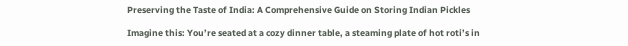Preserving the Taste of India: A Comprehensive Guide on Storing Indian Pickles

Imagine this: You’re seated at a cozy dinner table, a steaming plate of hot roti’s in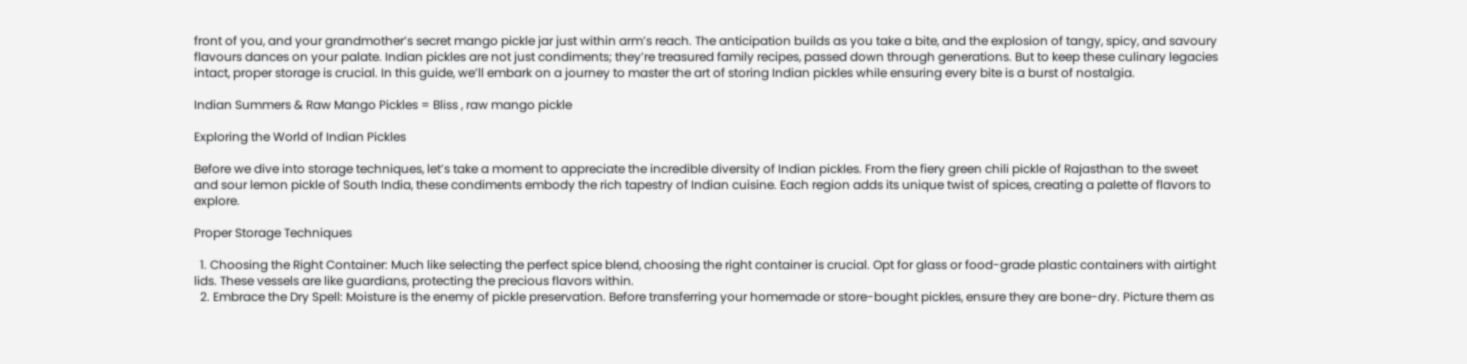front of you, and your grandmother’s secret mango pickle jar just within arm’s reach. The anticipation builds as you take a bite, and the explosion of tangy, spicy, and savoury flavours dances on your palate. Indian pickles are not just condiments; they’re treasured family recipes, passed down through generations. But to keep these culinary legacies intact, proper storage is crucial. In this guide, we’ll embark on a journey to master the art of storing Indian pickles while ensuring every bite is a burst of nostalgia.

Indian Summers & Raw Mango Pickles = Bliss , raw mango pickle

Exploring the World of Indian Pickles

Before we dive into storage techniques, let’s take a moment to appreciate the incredible diversity of Indian pickles. From the fiery green chili pickle of Rajasthan to the sweet and sour lemon pickle of South India, these condiments embody the rich tapestry of Indian cuisine. Each region adds its unique twist of spices, creating a palette of flavors to explore.

Proper Storage Techniques

  1. Choosing the Right Container: Much like selecting the perfect spice blend, choosing the right container is crucial. Opt for glass or food-grade plastic containers with airtight lids. These vessels are like guardians, protecting the precious flavors within.
  2. Embrace the Dry Spell: Moisture is the enemy of pickle preservation. Before transferring your homemade or store-bought pickles, ensure they are bone-dry. Picture them as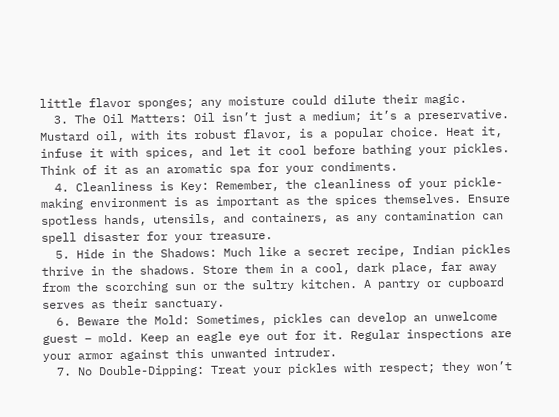little flavor sponges; any moisture could dilute their magic.
  3. The Oil Matters: Oil isn’t just a medium; it’s a preservative. Mustard oil, with its robust flavor, is a popular choice. Heat it, infuse it with spices, and let it cool before bathing your pickles. Think of it as an aromatic spa for your condiments.
  4. Cleanliness is Key: Remember, the cleanliness of your pickle-making environment is as important as the spices themselves. Ensure spotless hands, utensils, and containers, as any contamination can spell disaster for your treasure.
  5. Hide in the Shadows: Much like a secret recipe, Indian pickles thrive in the shadows. Store them in a cool, dark place, far away from the scorching sun or the sultry kitchen. A pantry or cupboard serves as their sanctuary.
  6. Beware the Mold: Sometimes, pickles can develop an unwelcome guest – mold. Keep an eagle eye out for it. Regular inspections are your armor against this unwanted intruder.
  7. No Double-Dipping: Treat your pickles with respect; they won’t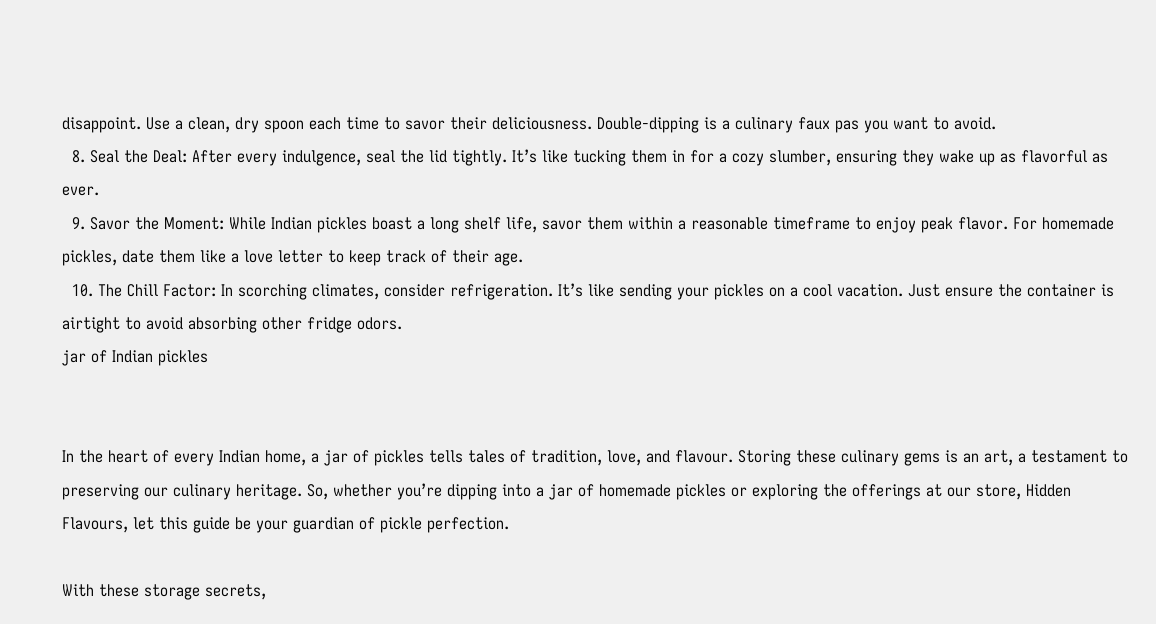disappoint. Use a clean, dry spoon each time to savor their deliciousness. Double-dipping is a culinary faux pas you want to avoid.
  8. Seal the Deal: After every indulgence, seal the lid tightly. It’s like tucking them in for a cozy slumber, ensuring they wake up as flavorful as ever.
  9. Savor the Moment: While Indian pickles boast a long shelf life, savor them within a reasonable timeframe to enjoy peak flavor. For homemade pickles, date them like a love letter to keep track of their age.
  10. The Chill Factor: In scorching climates, consider refrigeration. It’s like sending your pickles on a cool vacation. Just ensure the container is airtight to avoid absorbing other fridge odors.
jar of Indian pickles


In the heart of every Indian home, a jar of pickles tells tales of tradition, love, and flavour. Storing these culinary gems is an art, a testament to preserving our culinary heritage. So, whether you’re dipping into a jar of homemade pickles or exploring the offerings at our store, Hidden Flavours, let this guide be your guardian of pickle perfection.

With these storage secrets,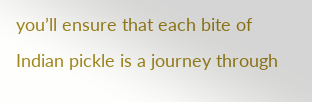you’ll ensure that each bite of Indian pickle is a journey through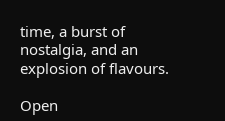time, a burst of nostalgia, and an explosion of flavours.

Open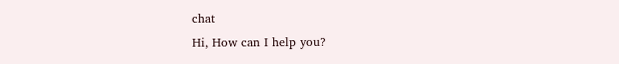chat
Hi, How can I help you?